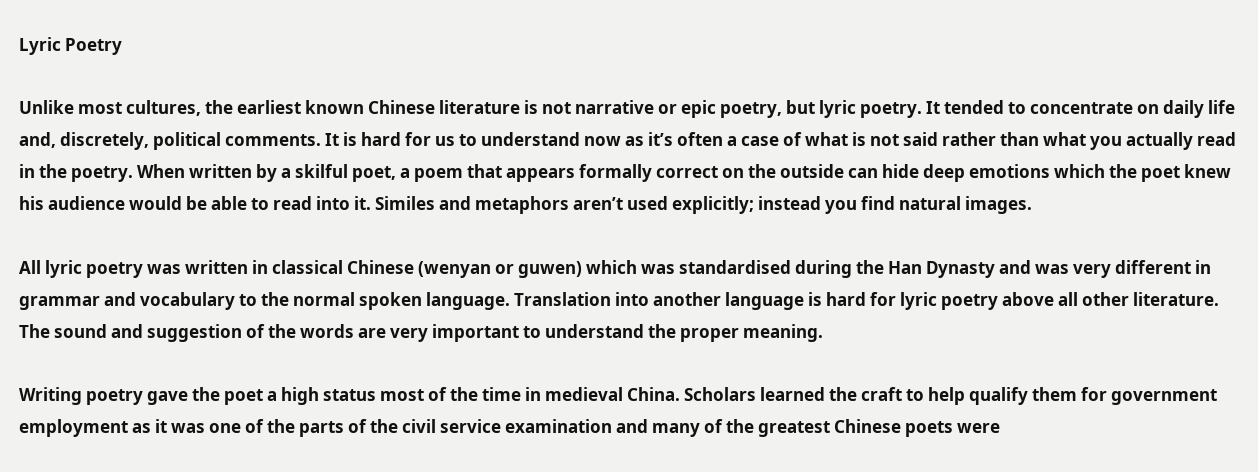Lyric Poetry

Unlike most cultures, the earliest known Chinese literature is not narrative or epic poetry, but lyric poetry. It tended to concentrate on daily life and, discretely, political comments. It is hard for us to understand now as it’s often a case of what is not said rather than what you actually read in the poetry. When written by a skilful poet, a poem that appears formally correct on the outside can hide deep emotions which the poet knew his audience would be able to read into it. Similes and metaphors aren’t used explicitly; instead you find natural images.

All lyric poetry was written in classical Chinese (wenyan or guwen) which was standardised during the Han Dynasty and was very different in grammar and vocabulary to the normal spoken language. Translation into another language is hard for lyric poetry above all other literature. The sound and suggestion of the words are very important to understand the proper meaning.

Writing poetry gave the poet a high status most of the time in medieval China. Scholars learned the craft to help qualify them for government employment as it was one of the parts of the civil service examination and many of the greatest Chinese poets were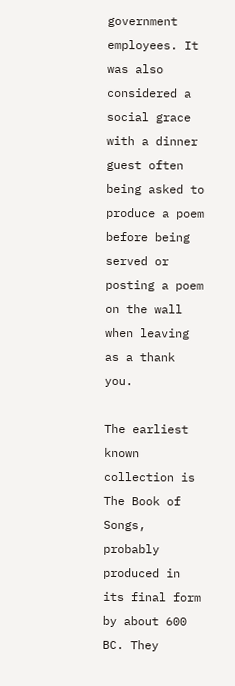government employees. It was also considered a social grace with a dinner guest often being asked to produce a poem before being served or posting a poem on the wall when leaving as a thank you.

The earliest known collection is The Book of Songs, probably produced in its final form by about 600 BC. They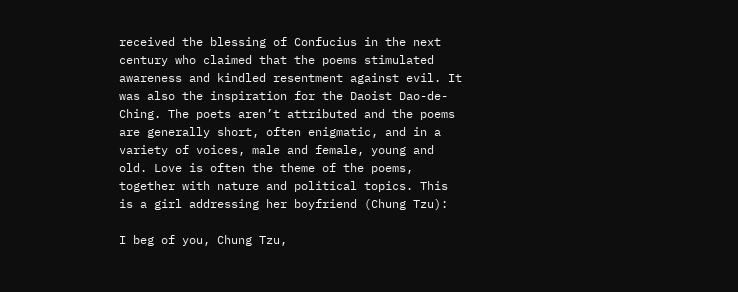received the blessing of Confucius in the next century who claimed that the poems stimulated awareness and kindled resentment against evil. It was also the inspiration for the Daoist Dao-de-Ching. The poets aren’t attributed and the poems are generally short, often enigmatic, and in a variety of voices, male and female, young and old. Love is often the theme of the poems, together with nature and political topics. This is a girl addressing her boyfriend (Chung Tzu):

I beg of you, Chung Tzu,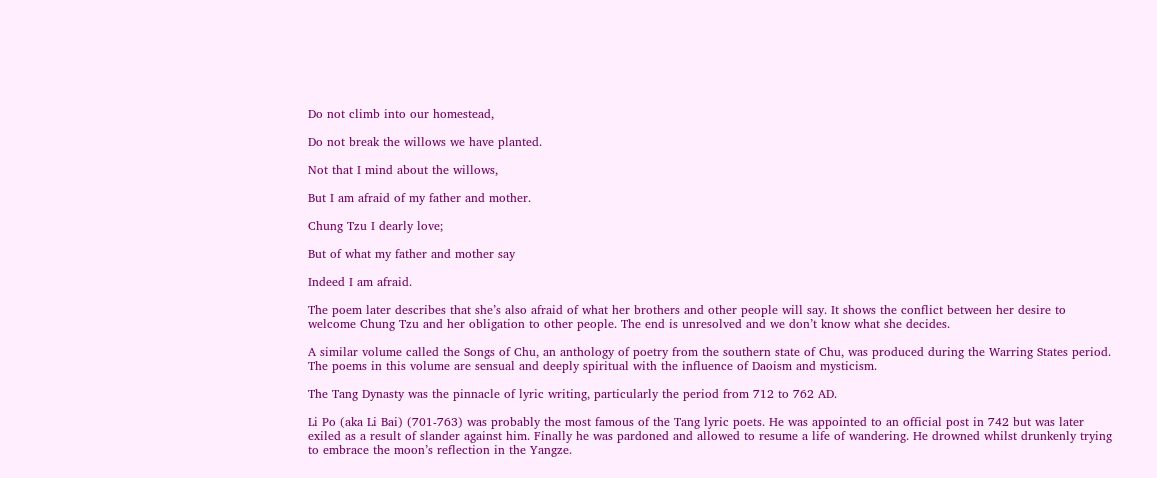Do not climb into our homestead,

Do not break the willows we have planted.

Not that I mind about the willows,

But I am afraid of my father and mother.

Chung Tzu I dearly love;

But of what my father and mother say

Indeed I am afraid.

The poem later describes that she’s also afraid of what her brothers and other people will say. It shows the conflict between her desire to welcome Chung Tzu and her obligation to other people. The end is unresolved and we don’t know what she decides.

A similar volume called the Songs of Chu, an anthology of poetry from the southern state of Chu, was produced during the Warring States period. The poems in this volume are sensual and deeply spiritual with the influence of Daoism and mysticism.

The Tang Dynasty was the pinnacle of lyric writing, particularly the period from 712 to 762 AD.

Li Po (aka Li Bai) (701-763) was probably the most famous of the Tang lyric poets. He was appointed to an official post in 742 but was later exiled as a result of slander against him. Finally he was pardoned and allowed to resume a life of wandering. He drowned whilst drunkenly trying to embrace the moon’s reflection in the Yangze.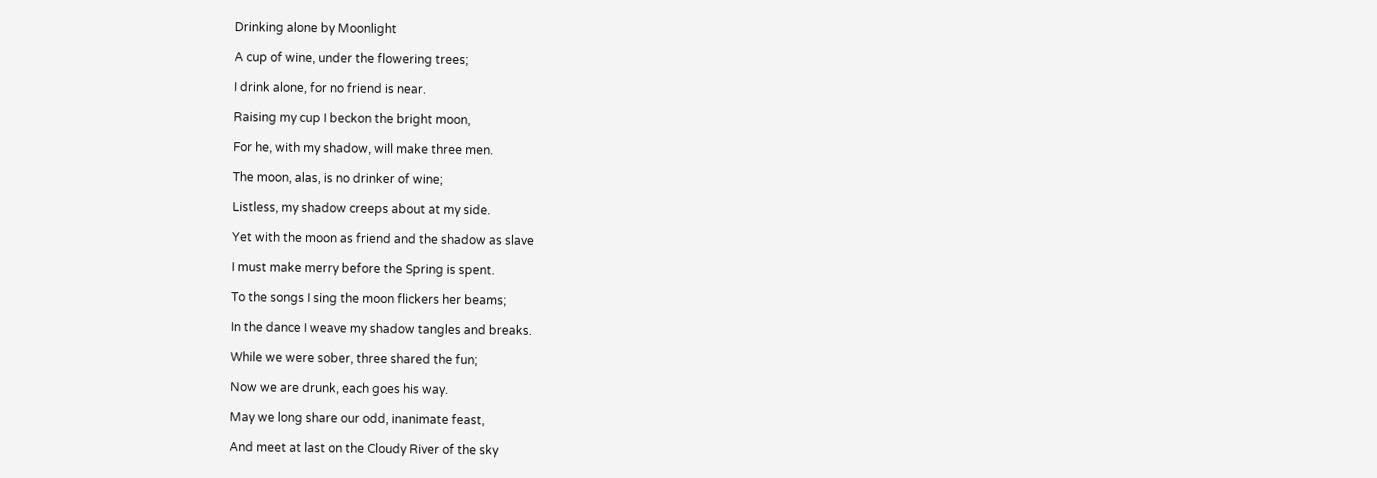Drinking alone by Moonlight

A cup of wine, under the flowering trees;

I drink alone, for no friend is near.

Raising my cup I beckon the bright moon,

For he, with my shadow, will make three men.

The moon, alas, is no drinker of wine;

Listless, my shadow creeps about at my side.

Yet with the moon as friend and the shadow as slave

I must make merry before the Spring is spent.

To the songs I sing the moon flickers her beams;

In the dance I weave my shadow tangles and breaks.

While we were sober, three shared the fun;

Now we are drunk, each goes his way.

May we long share our odd, inanimate feast,

And meet at last on the Cloudy River of the sky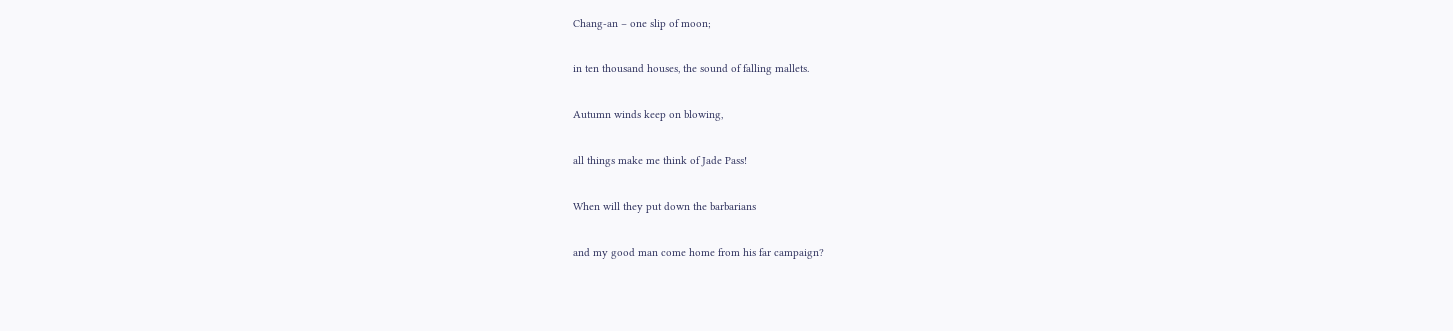Chang-an – one slip of moon;

in ten thousand houses, the sound of falling mallets.

Autumn winds keep on blowing,

all things make me think of Jade Pass!

When will they put down the barbarians

and my good man come home from his far campaign?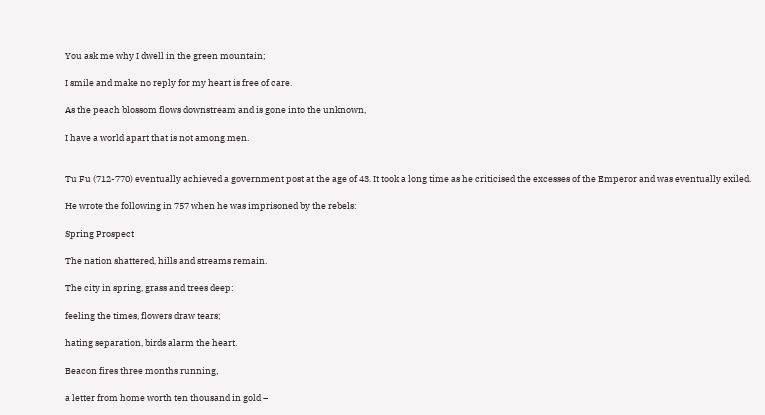You ask me why I dwell in the green mountain;

I smile and make no reply for my heart is free of care.

As the peach blossom flows downstream and is gone into the unknown,

I have a world apart that is not among men.


Tu Fu (712-770) eventually achieved a government post at the age of 43. It took a long time as he criticised the excesses of the Emperor and was eventually exiled.

He wrote the following in 757 when he was imprisoned by the rebels:

Spring Prospect

The nation shattered, hills and streams remain.

The city in spring, grass and trees deep:

feeling the times, flowers draw tears;

hating separation, birds alarm the heart.

Beacon fires three months running,

a letter from home worth ten thousand in gold –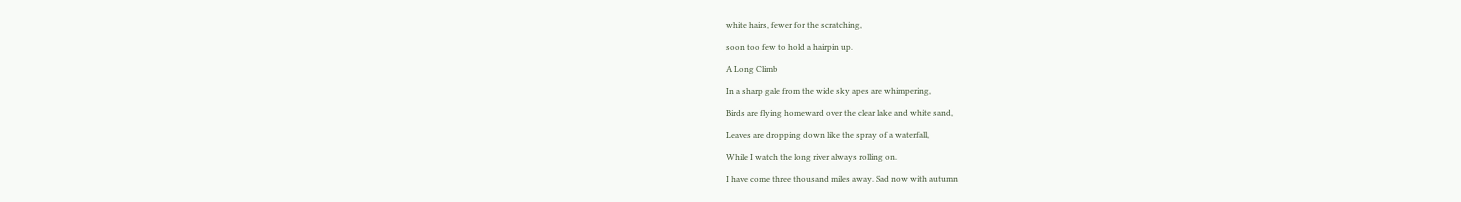white hairs, fewer for the scratching,

soon too few to hold a hairpin up.

A Long Climb

In a sharp gale from the wide sky apes are whimpering,

Birds are flying homeward over the clear lake and white sand,

Leaves are dropping down like the spray of a waterfall,

While I watch the long river always rolling on.

I have come three thousand miles away. Sad now with autumn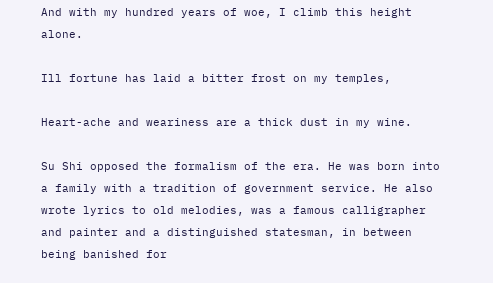And with my hundred years of woe, I climb this height alone.

Ill fortune has laid a bitter frost on my temples,

Heart-ache and weariness are a thick dust in my wine.

Su Shi opposed the formalism of the era. He was born into a family with a tradition of government service. He also wrote lyrics to old melodies, was a famous calligrapher and painter and a distinguished statesman, in between being banished for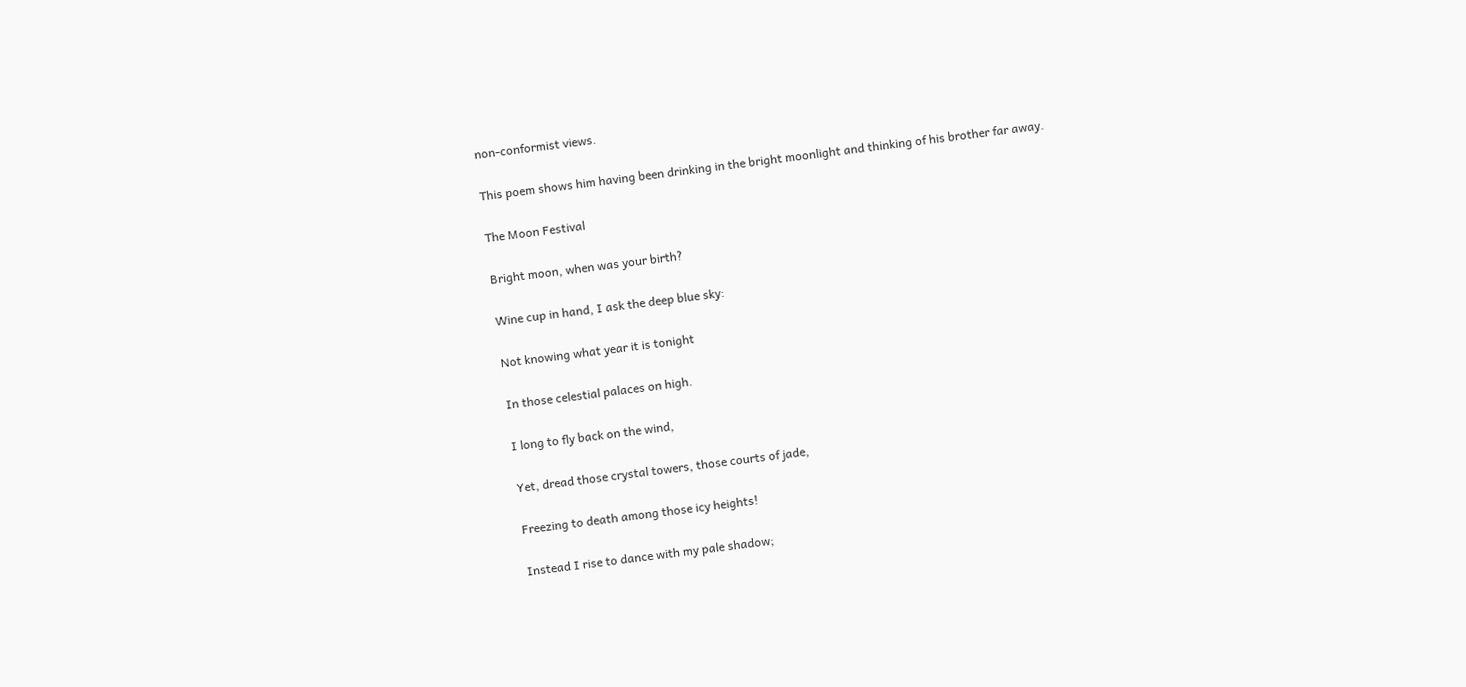non-conformist views.

This poem shows him having been drinking in the bright moonlight and thinking of his brother far away.

The Moon Festival

Bright moon, when was your birth?

Wine cup in hand, I ask the deep blue sky:

Not knowing what year it is tonight

In those celestial palaces on high.

I long to fly back on the wind,

Yet, dread those crystal towers, those courts of jade,

Freezing to death among those icy heights!

Instead I rise to dance with my pale shadow;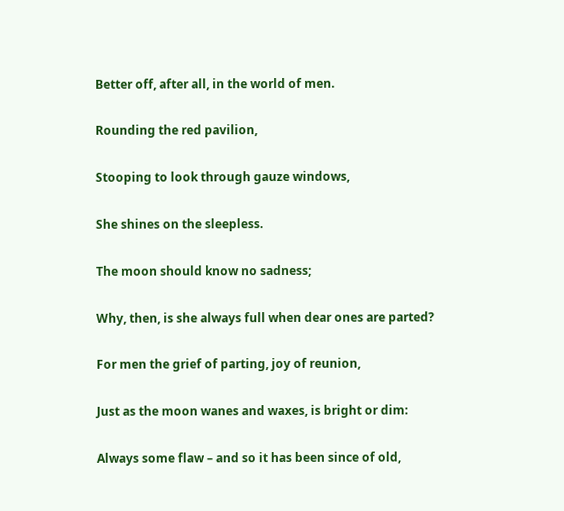Better off, after all, in the world of men.

Rounding the red pavilion,

Stooping to look through gauze windows,

She shines on the sleepless.

The moon should know no sadness;

Why, then, is she always full when dear ones are parted?

For men the grief of parting, joy of reunion,

Just as the moon wanes and waxes, is bright or dim:

Always some flaw – and so it has been since of old,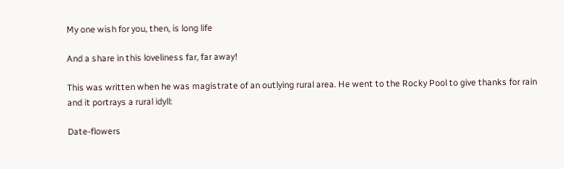My one wish for you, then, is long life

And a share in this loveliness far, far away!

This was written when he was magistrate of an outlying rural area. He went to the Rocky Pool to give thanks for rain and it portrays a rural idyll:

Date-flowers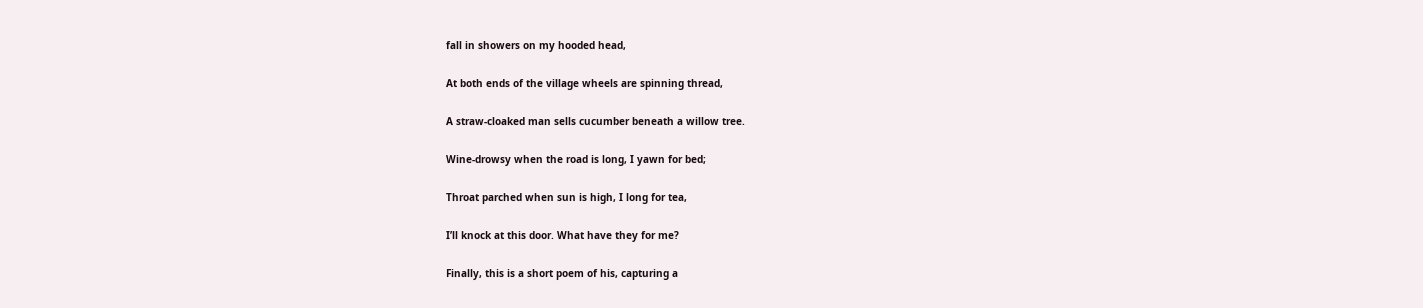fall in showers on my hooded head,

At both ends of the village wheels are spinning thread,

A straw-cloaked man sells cucumber beneath a willow tree.

Wine-drowsy when the road is long, I yawn for bed;

Throat parched when sun is high, I long for tea,

I’ll knock at this door. What have they for me?

Finally, this is a short poem of his, capturing a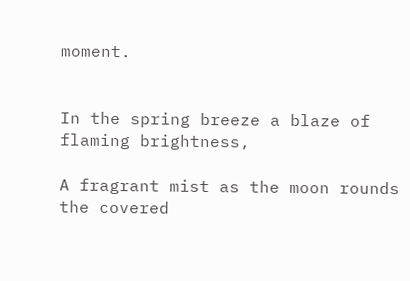moment.


In the spring breeze a blaze of flaming brightness,

A fragrant mist as the moon rounds the covered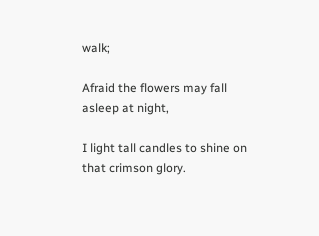walk;

Afraid the flowers may fall asleep at night,

I light tall candles to shine on that crimson glory.